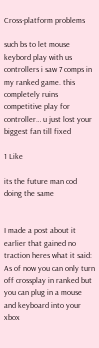Cross-platform problems

such bs to let mouse keybord play with us controllers i saw 7 comps in my ranked game. this completely ruins competitive play for controller… u just lost your biggest fan till fixed

1 Like

its the future man cod doing the same


I made a post about it earlier that gained no traction heres what it said:
As of now you can only turn off crossplay in ranked but you can plug in a mouse and keyboard into your xbox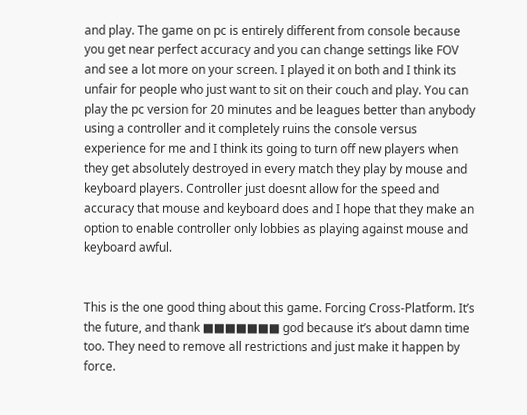and play. The game on pc is entirely different from console because you get near perfect accuracy and you can change settings like FOV and see a lot more on your screen. I played it on both and I think its unfair for people who just want to sit on their couch and play. You can play the pc version for 20 minutes and be leagues better than anybody using a controller and it completely ruins the console versus experience for me and I think its going to turn off new players when they get absolutely destroyed in every match they play by mouse and keyboard players. Controller just doesnt allow for the speed and accuracy that mouse and keyboard does and I hope that they make an option to enable controller only lobbies as playing against mouse and keyboard awful.


This is the one good thing about this game. Forcing Cross-Platform. It’s the future, and thank ■■■■■■■ god because it’s about damn time too. They need to remove all restrictions and just make it happen by force.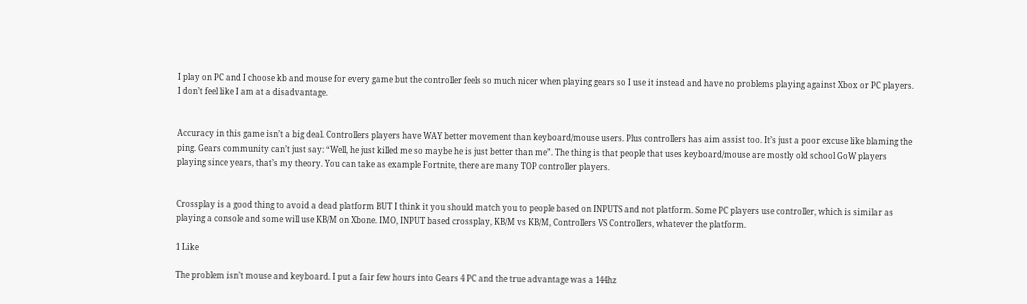I play on PC and I choose kb and mouse for every game but the controller feels so much nicer when playing gears so I use it instead and have no problems playing against Xbox or PC players. I don’t feel like I am at a disadvantage.


Accuracy in this game isn’t a big deal. Controllers players have WAY better movement than keyboard/mouse users. Plus controllers has aim assist too. It’s just a poor excuse like blaming the ping. Gears community can’t just say: “Well, he just killed me so maybe he is just better than me”. The thing is that people that uses keyboard/mouse are mostly old school GoW players playing since years, that’s my theory. You can take as example Fortnite, there are many TOP controller players.


Crossplay is a good thing to avoid a dead platform BUT I think it you should match you to people based on INPUTS and not platform. Some PC players use controller, which is similar as playing a console and some will use KB/M on Xbone. IMO, INPUT based crossplay, KB/M vs KB/M, Controllers VS Controllers, whatever the platform.

1 Like

The problem isn’t mouse and keyboard. I put a fair few hours into Gears 4 PC and the true advantage was a 144hz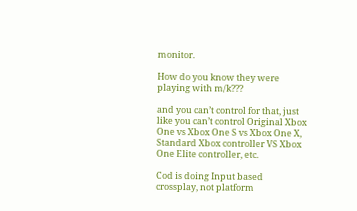monitor.

How do you know they were playing with m/k???

and you can’t control for that, just like you can’t control Original Xbox One vs Xbox One S vs Xbox One X, Standard Xbox controller VS Xbox One Elite controller, etc.

Cod is doing Input based crossplay, not platform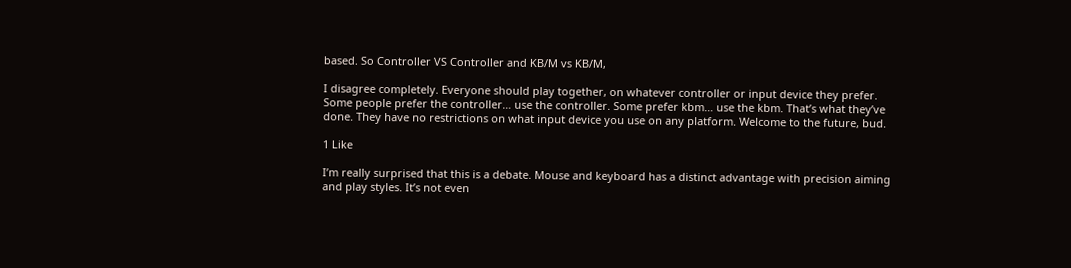based. So Controller VS Controller and KB/M vs KB/M,

I disagree completely. Everyone should play together, on whatever controller or input device they prefer. Some people prefer the controller… use the controller. Some prefer kbm… use the kbm. That’s what they’ve done. They have no restrictions on what input device you use on any platform. Welcome to the future, bud.

1 Like

I’m really surprised that this is a debate. Mouse and keyboard has a distinct advantage with precision aiming and play styles. It’s not even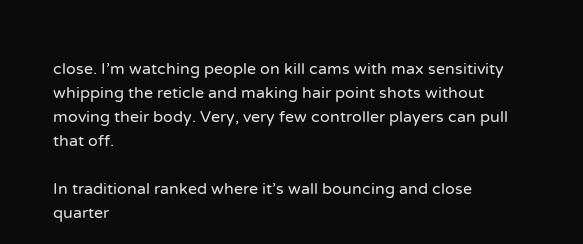close. I’m watching people on kill cams with max sensitivity whipping the reticle and making hair point shots without moving their body. Very, very few controller players can pull that off.

In traditional ranked where it’s wall bouncing and close quarter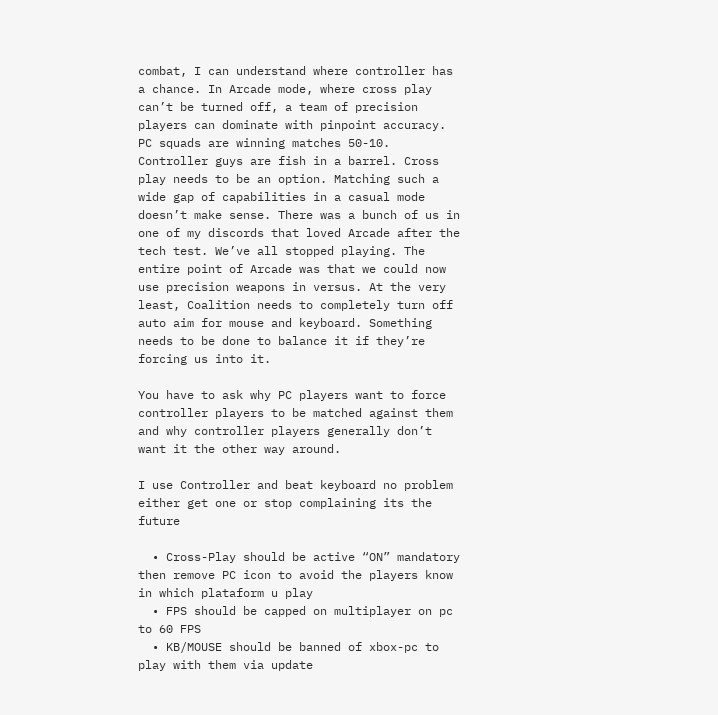combat, I can understand where controller has a chance. In Arcade mode, where cross play can’t be turned off, a team of precision players can dominate with pinpoint accuracy. PC squads are winning matches 50-10. Controller guys are fish in a barrel. Cross play needs to be an option. Matching such a wide gap of capabilities in a casual mode doesn’t make sense. There was a bunch of us in one of my discords that loved Arcade after the tech test. We’ve all stopped playing. The entire point of Arcade was that we could now use precision weapons in versus. At the very least, Coalition needs to completely turn off auto aim for mouse and keyboard. Something needs to be done to balance it if they’re forcing us into it.

You have to ask why PC players want to force controller players to be matched against them and why controller players generally don’t want it the other way around.

I use Controller and beat keyboard no problem either get one or stop complaining its the future

  • Cross-Play should be active “ON” mandatory then remove PC icon to avoid the players know in which plataform u play
  • FPS should be capped on multiplayer on pc to 60 FPS
  • KB/MOUSE should be banned of xbox-pc to play with them via update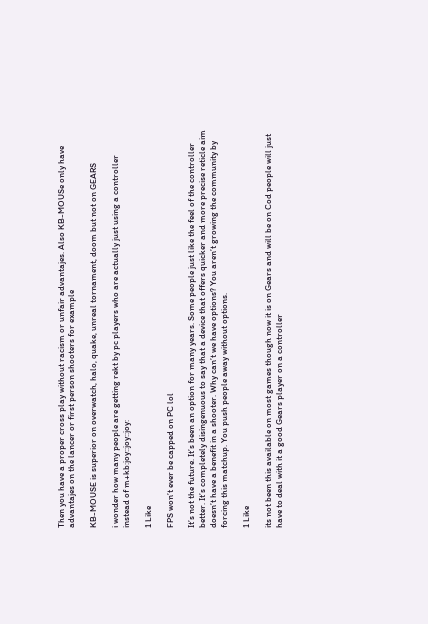Then you have a proper cross play without racism or unfair advantajes. Also KB-MOUSe only have advantajes on the lancer or first person shooters for example

KB-MOUSE is superior on overwatch, halo, quake, unreal tornament, doom but not on GEARS

i wonder how many people are getting rekt by pc players who are actually just using a controller instead of m+kb:joy::joy::joy:

1 Like

FPS won’t ever be capped on PC lol

It’s not the future. It’s been an option for many years. Some people just like the feel of the controller better. It’s completely disingenuous to say that a device that offers quicker and more precise reticle aim doesn’t have a benefit in a shooter. Why can’t we have options? You aren’t growing the community by forcing this matchup. You push people away without options.

1 Like

its not been this available on most games though now it is on Gears and will be on Cod people will just have to deal with it a good Gears player on a controller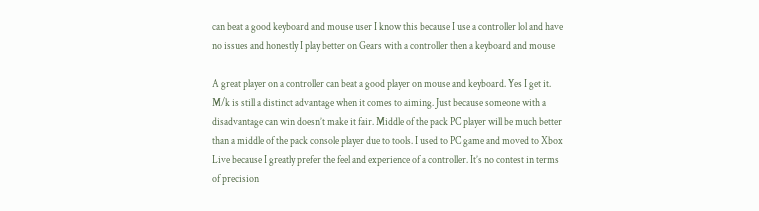can beat a good keyboard and mouse user I know this because I use a controller lol and have no issues and honestly I play better on Gears with a controller then a keyboard and mouse

A great player on a controller can beat a good player on mouse and keyboard. Yes I get it. M/k is still a distinct advantage when it comes to aiming. Just because someone with a disadvantage can win doesn’t make it fair. Middle of the pack PC player will be much better than a middle of the pack console player due to tools. I used to PC game and moved to Xbox Live because I greatly prefer the feel and experience of a controller. It’s no contest in terms of precision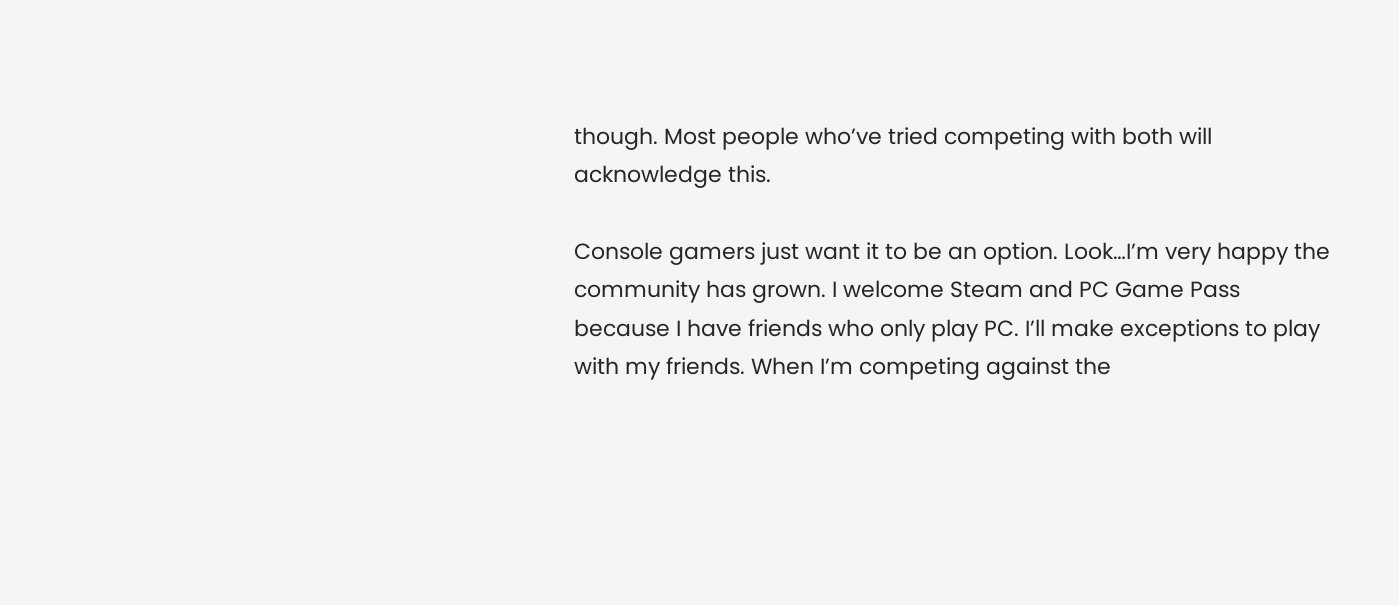though. Most people who’ve tried competing with both will acknowledge this.

Console gamers just want it to be an option. Look…I’m very happy the community has grown. I welcome Steam and PC Game Pass because I have friends who only play PC. I’ll make exceptions to play with my friends. When I’m competing against the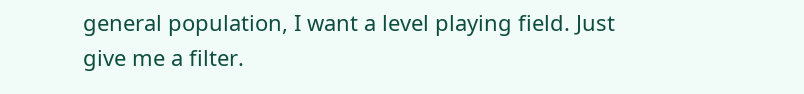general population, I want a level playing field. Just give me a filter.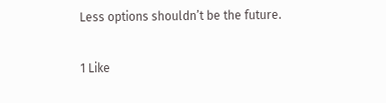Less options shouldn’t be the future.

1 Like